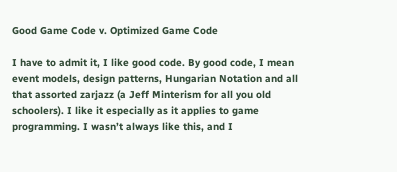Good Game Code v. Optimized Game Code

I have to admit it, I like good code. By good code, I mean event models, design patterns, Hungarian Notation and all that assorted zarjazz (a Jeff Minterism for all you old schoolers). I like it especially as it applies to game programming. I wasn’t always like this, and I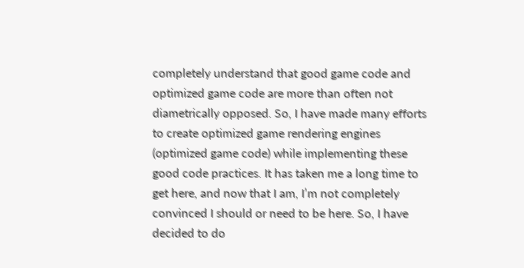completely understand that good game code and optimized game code are more than often not diametrically opposed. So, I have made many efforts to create optimized game rendering engines (optimized game code) while implementing these good code practices. It has taken me a long time to get here, and now that I am, I’m not completely convinced I should or need to be here. So, I have decided to do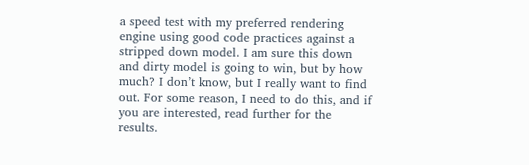a speed test with my preferred rendering engine using good code practices against a stripped down model. I am sure this down and dirty model is going to win, but by how much? I don’t know, but I really want to find out. For some reason, I need to do this, and if you are interested, read further for the results.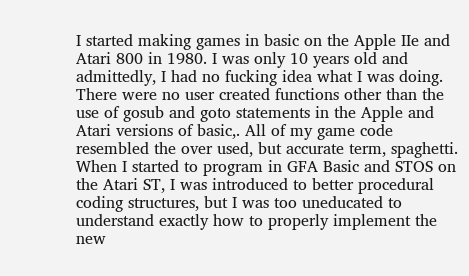I started making games in basic on the Apple IIe and Atari 800 in 1980. I was only 10 years old and admittedly, I had no fucking idea what I was doing. There were no user created functions other than the use of gosub and goto statements in the Apple and Atari versions of basic,. All of my game code resembled the over used, but accurate term, spaghetti. When I started to program in GFA Basic and STOS on the Atari ST, I was introduced to better procedural coding structures, but I was too uneducated to understand exactly how to properly implement the new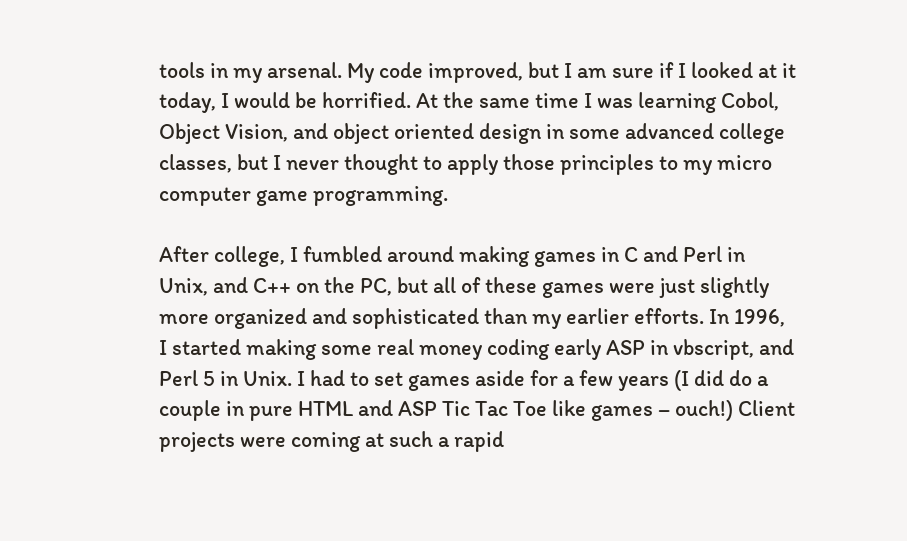tools in my arsenal. My code improved, but I am sure if I looked at it today, I would be horrified. At the same time I was learning Cobol, Object Vision, and object oriented design in some advanced college classes, but I never thought to apply those principles to my micro computer game programming.

After college, I fumbled around making games in C and Perl in Unix, and C++ on the PC, but all of these games were just slightly more organized and sophisticated than my earlier efforts. In 1996, I started making some real money coding early ASP in vbscript, and Perl 5 in Unix. I had to set games aside for a few years (I did do a couple in pure HTML and ASP Tic Tac Toe like games – ouch!) Client projects were coming at such a rapid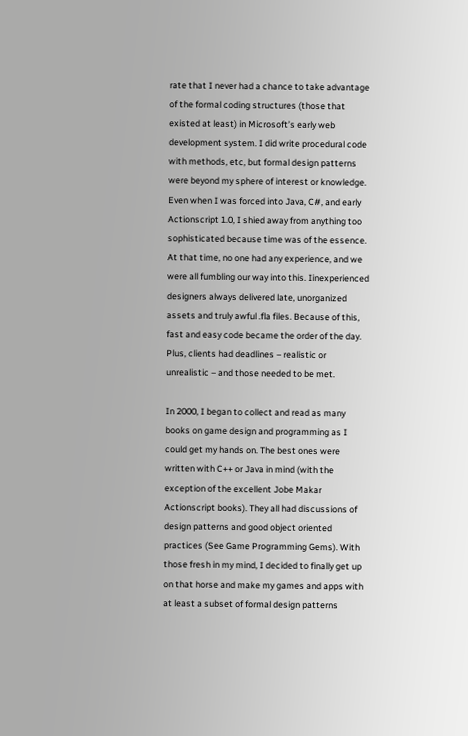rate that I never had a chance to take advantage of the formal coding structures (those that existed at least) in Microsoft’s early web development system. I did write procedural code with methods, etc, but formal design patterns were beyond my sphere of interest or knowledge. Even when I was forced into Java, C#, and early Actionscript 1.0, I shied away from anything too sophisticated because time was of the essence. At that time, no one had any experience, and we were all fumbling our way into this. Iinexperienced designers always delivered late, unorganized assets and truly awful .fla files. Because of this, fast and easy code became the order of the day. Plus, clients had deadlines – realistic or unrealistic – and those needed to be met.

In 2000, I began to collect and read as many books on game design and programming as I could get my hands on. The best ones were written with C++ or Java in mind (with the exception of the excellent Jobe Makar Actionscript books). They all had discussions of design patterns and good object oriented practices (See Game Programming Gems). With those fresh in my mind, I decided to finally get up on that horse and make my games and apps with at least a subset of formal design patterns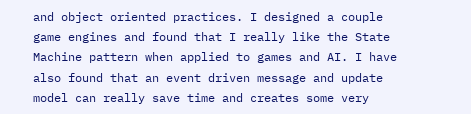and object oriented practices. I designed a couple game engines and found that I really like the State Machine pattern when applied to games and AI. I have also found that an event driven message and update model can really save time and creates some very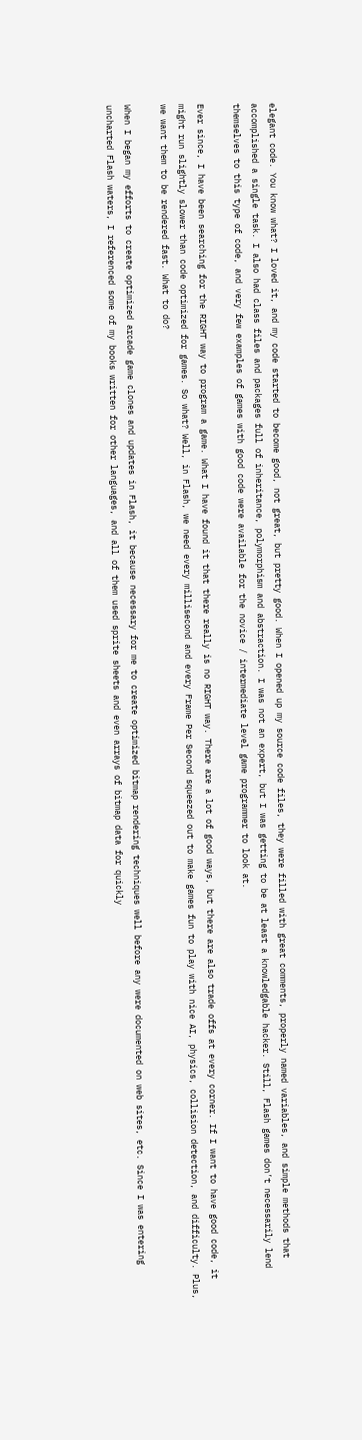elegant code. You know what? I loved it, and my code started to become good, not great, but pretty good. When I opened up my source code files, they were filled with great comments, properly named variables, and simple methods that accomplished a single task. I also had class files and packages full of inheritance, polymorphism and abstraction. I was not an expert, but I was getting to be at least a knowledgable hacker. Still, Flash games don’t necessarily lend themselves to this type of code, and very few examples of games with good code were available for the novice / intermediate level game programmer to look at.

Ever since, I have been searching for the RIGHT way to program a game. What I have found it that there really is no RIGHT way. There are a lot of good ways, but there are also trade offs at every corner. If I want to have good code, it might run slightly slower than code optimized for games. So what? Well, in Flash, we need every millisecond and every Frame Per Second squeezed out to make games fun to play with nice AI, physics, collision detection, and difficulty. Plus, we want them to be rendered fast. What to do?

When I began my efforts to create optimized arcade game clones and updates in Flash, it because necessary for me to create optimized bitmap rendering techniques well before any were documented on web sites, etc. Since I was entering uncharted Flash waters, I referenced some of my books written for other languages, and all of them used sprite sheets and even arrays of bitmap data for quickly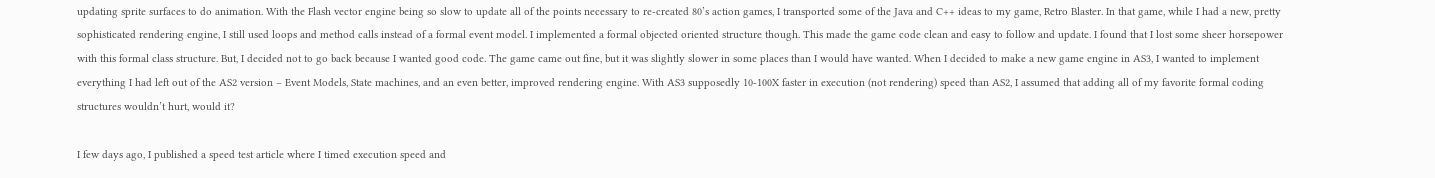updating sprite surfaces to do animation. With the Flash vector engine being so slow to update all of the points necessary to re-created 80’s action games, I transported some of the Java and C++ ideas to my game, Retro Blaster. In that game, while I had a new, pretty sophisticated rendering engine, I still used loops and method calls instead of a formal event model. I implemented a formal objected oriented structure though. This made the game code clean and easy to follow and update. I found that I lost some sheer horsepower with this formal class structure. But, I decided not to go back because I wanted good code. The game came out fine, but it was slightly slower in some places than I would have wanted. When I decided to make a new game engine in AS3, I wanted to implement everything I had left out of the AS2 version – Event Models, State machines, and an even better, improved rendering engine. With AS3 supposedly 10-100X faster in execution (not rendering) speed than AS2, I assumed that adding all of my favorite formal coding structures wouldn’t hurt, would it?

I few days ago, I published a speed test article where I timed execution speed and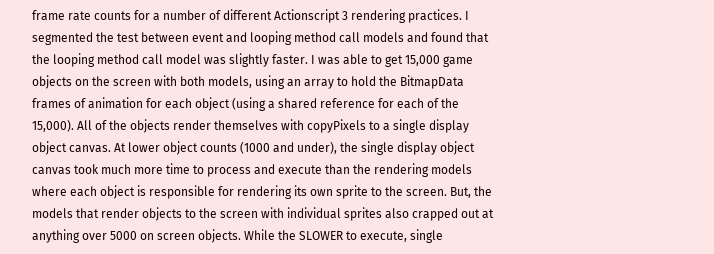frame rate counts for a number of different Actionscript 3 rendering practices. I segmented the test between event and looping method call models and found that the looping method call model was slightly faster. I was able to get 15,000 game objects on the screen with both models, using an array to hold the BitmapData frames of animation for each object (using a shared reference for each of the 15,000). All of the objects render themselves with copyPixels to a single display object canvas. At lower object counts (1000 and under), the single display object canvas took much more time to process and execute than the rendering models where each object is responsible for rendering its own sprite to the screen. But, the models that render objects to the screen with individual sprites also crapped out at anything over 5000 on screen objects. While the SLOWER to execute, single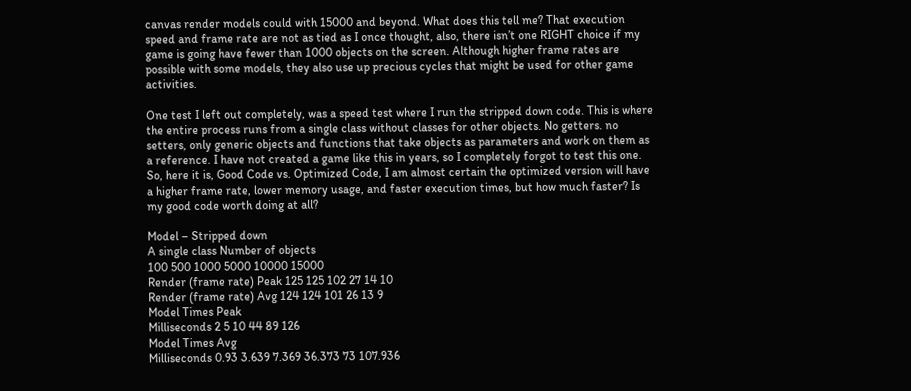canvas render models could with 15000 and beyond. What does this tell me? That execution speed and frame rate are not as tied as I once thought, also, there isn’t one RIGHT choice if my game is going have fewer than 1000 objects on the screen. Although higher frame rates are possible with some models, they also use up precious cycles that might be used for other game activities.

One test I left out completely, was a speed test where I run the stripped down code. This is where the entire process runs from a single class without classes for other objects. No getters. no setters, only generic objects and functions that take objects as parameters and work on them as a reference. I have not created a game like this in years, so I completely forgot to test this one. So, here it is, Good Code vs. Optimized Code, I am almost certain the optimized version will have a higher frame rate, lower memory usage, and faster execution times, but how much faster? Is my good code worth doing at all?

Model – Stripped down
A single class Number of objects
100 500 1000 5000 10000 15000
Render (frame rate) Peak 125 125 102 27 14 10
Render (frame rate) Avg 124 124 101 26 13 9
Model Times Peak
Milliseconds 2 5 10 44 89 126
Model Times Avg
Milliseconds 0.93 3.639 7.369 36.373 73 107.936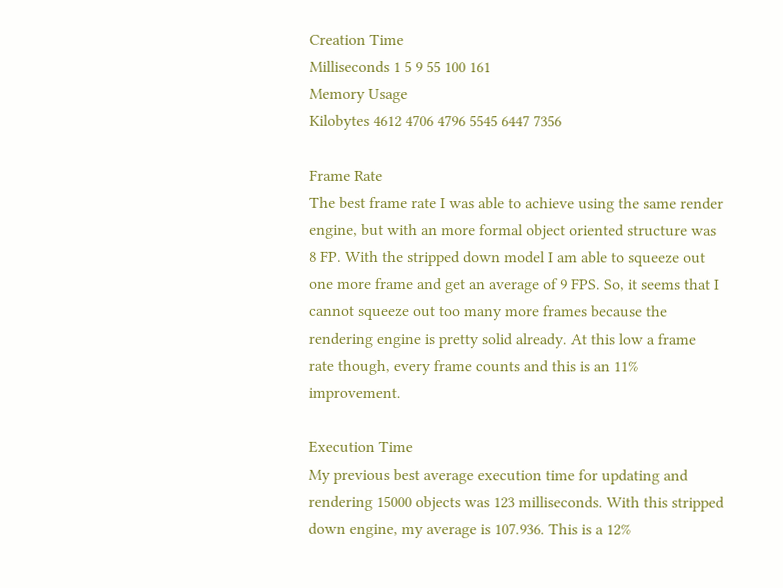Creation Time
Milliseconds 1 5 9 55 100 161
Memory Usage
Kilobytes 4612 4706 4796 5545 6447 7356

Frame Rate
The best frame rate I was able to achieve using the same render engine, but with an more formal object oriented structure was 8 FP. With the stripped down model I am able to squeeze out one more frame and get an average of 9 FPS. So, it seems that I cannot squeeze out too many more frames because the rendering engine is pretty solid already. At this low a frame rate though, every frame counts and this is an 11% improvement.

Execution Time
My previous best average execution time for updating and rendering 15000 objects was 123 milliseconds. With this stripped down engine, my average is 107.936. This is a 12%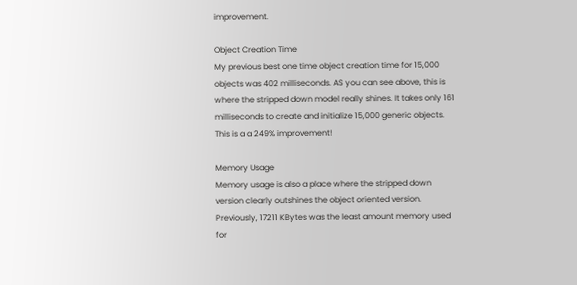improvement.

Object Creation Time
My previous best one time object creation time for 15,000 objects was 402 milliseconds. AS you can see above, this is where the stripped down model really shines. It takes only 161 milliseconds to create and initialize 15,000 generic objects. This is a a 249% improvement!

Memory Usage
Memory usage is also a place where the stripped down version clearly outshines the object oriented version. Previously, 17211 KBytes was the least amount memory used for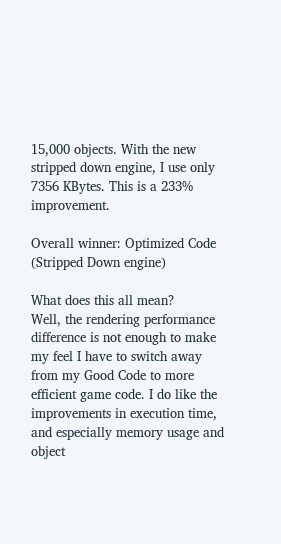15,000 objects. With the new stripped down engine, I use only 7356 KBytes. This is a 233% improvement.

Overall winner: Optimized Code (Stripped Down engine)

What does this all mean?
Well, the rendering performance difference is not enough to make my feel I have to switch away from my Good Code to more efficient game code. I do like the improvements in execution time, and especially memory usage and object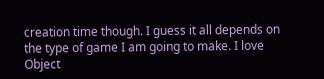creation time though. I guess it all depends on the type of game I am going to make. I love Object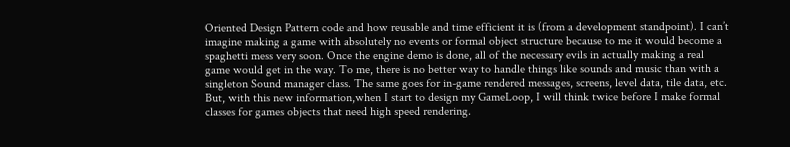Oriented Design Pattern code and how reusable and time efficient it is (from a development standpoint). I can’t imagine making a game with absolutely no events or formal object structure because to me it would become a spaghetti mess very soon. Once the engine demo is done, all of the necessary evils in actually making a real game would get in the way. To me, there is no better way to handle things like sounds and music than with a singleton Sound manager class. The same goes for in-game rendered messages, screens, level data, tile data, etc. But, with this new information,when I start to design my GameLoop, I will think twice before I make formal classes for games objects that need high speed rendering.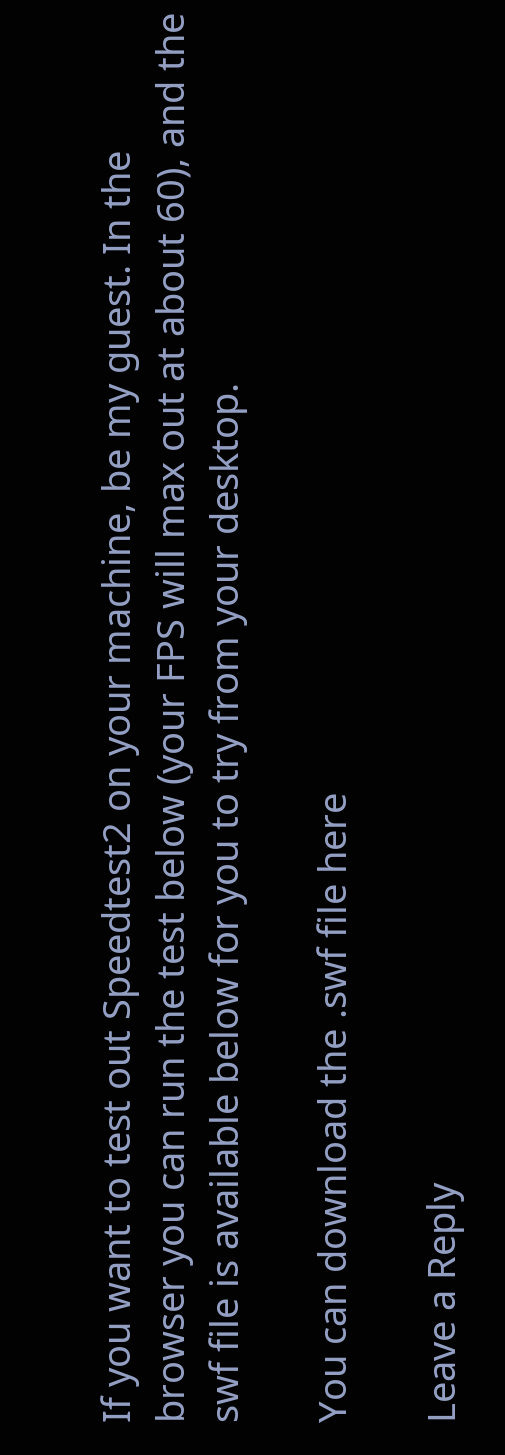If you want to test out Speedtest2 on your machine, be my guest. In the browser you can run the test below (your FPS will max out at about 60), and the swf file is available below for you to try from your desktop.

You can download the .swf file here

Leave a Reply